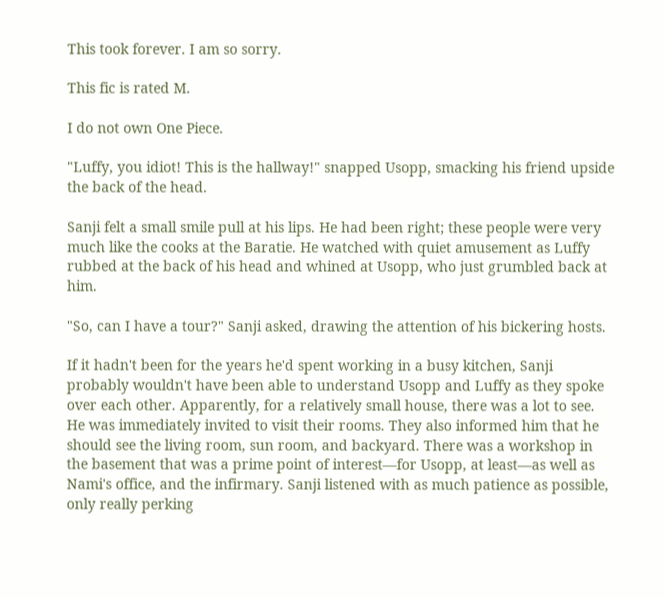This took forever. I am so sorry.

This fic is rated M.

I do not own One Piece.

"Luffy, you idiot! This is the hallway!" snapped Usopp, smacking his friend upside the back of the head.

Sanji felt a small smile pull at his lips. He had been right; these people were very much like the cooks at the Baratie. He watched with quiet amusement as Luffy rubbed at the back of his head and whined at Usopp, who just grumbled back at him.

"So, can I have a tour?" Sanji asked, drawing the attention of his bickering hosts.

If it hadn't been for the years he'd spent working in a busy kitchen, Sanji probably wouldn't have been able to understand Usopp and Luffy as they spoke over each other. Apparently, for a relatively small house, there was a lot to see. He was immediately invited to visit their rooms. They also informed him that he should see the living room, sun room, and backyard. There was a workshop in the basement that was a prime point of interest—for Usopp, at least—as well as Nami's office, and the infirmary. Sanji listened with as much patience as possible, only really perking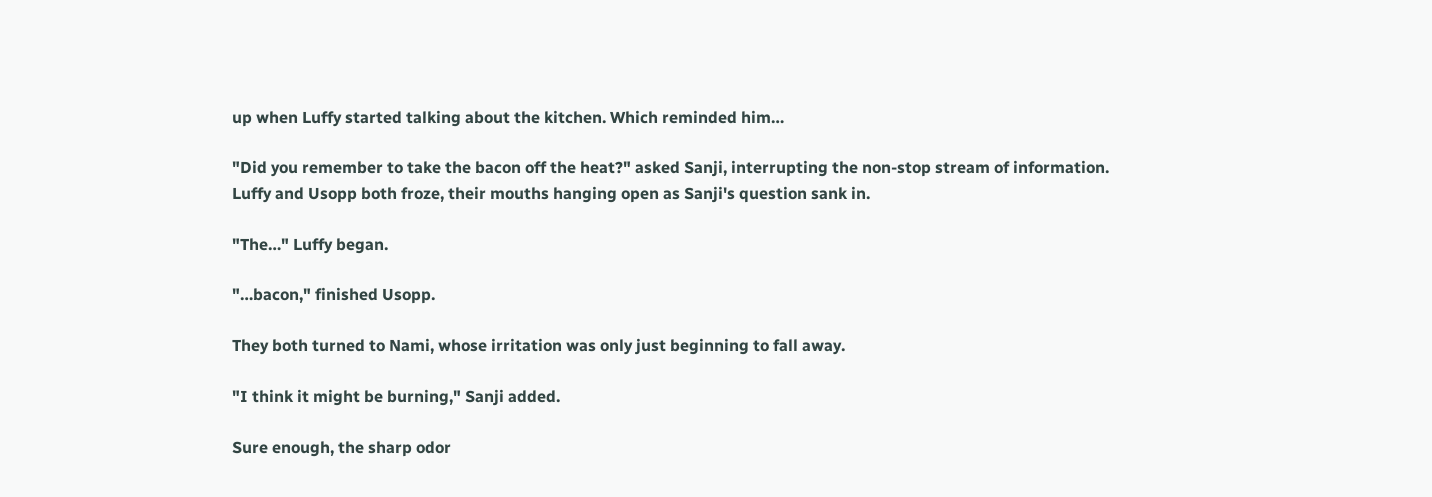up when Luffy started talking about the kitchen. Which reminded him…

"Did you remember to take the bacon off the heat?" asked Sanji, interrupting the non-stop stream of information. Luffy and Usopp both froze, their mouths hanging open as Sanji's question sank in.

"The…" Luffy began.

"…bacon," finished Usopp.

They both turned to Nami, whose irritation was only just beginning to fall away.

"I think it might be burning," Sanji added.

Sure enough, the sharp odor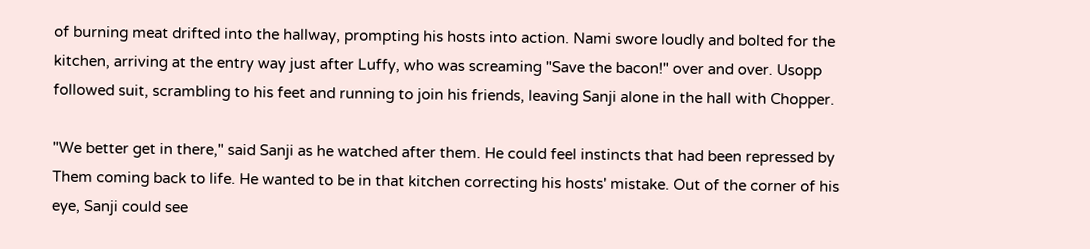of burning meat drifted into the hallway, prompting his hosts into action. Nami swore loudly and bolted for the kitchen, arriving at the entry way just after Luffy, who was screaming "Save the bacon!" over and over. Usopp followed suit, scrambling to his feet and running to join his friends, leaving Sanji alone in the hall with Chopper.

"We better get in there," said Sanji as he watched after them. He could feel instincts that had been repressed by Them coming back to life. He wanted to be in that kitchen correcting his hosts' mistake. Out of the corner of his eye, Sanji could see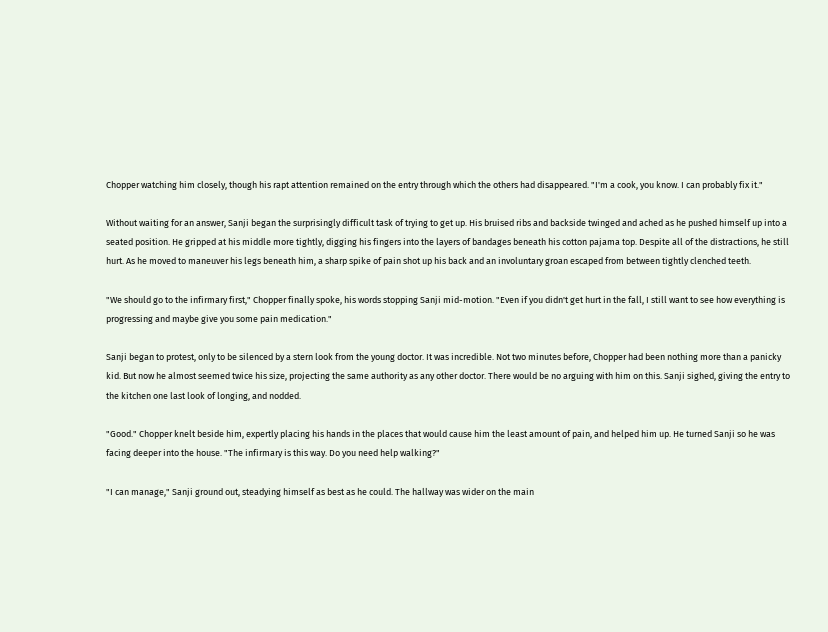Chopper watching him closely, though his rapt attention remained on the entry through which the others had disappeared. "I'm a cook, you know. I can probably fix it."

Without waiting for an answer, Sanji began the surprisingly difficult task of trying to get up. His bruised ribs and backside twinged and ached as he pushed himself up into a seated position. He gripped at his middle more tightly, digging his fingers into the layers of bandages beneath his cotton pajama top. Despite all of the distractions, he still hurt. As he moved to maneuver his legs beneath him, a sharp spike of pain shot up his back and an involuntary groan escaped from between tightly clenched teeth.

"We should go to the infirmary first," Chopper finally spoke, his words stopping Sanji mid-motion. "Even if you didn't get hurt in the fall, I still want to see how everything is progressing and maybe give you some pain medication."

Sanji began to protest, only to be silenced by a stern look from the young doctor. It was incredible. Not two minutes before, Chopper had been nothing more than a panicky kid. But now he almost seemed twice his size, projecting the same authority as any other doctor. There would be no arguing with him on this. Sanji sighed, giving the entry to the kitchen one last look of longing, and nodded.

"Good." Chopper knelt beside him, expertly placing his hands in the places that would cause him the least amount of pain, and helped him up. He turned Sanji so he was facing deeper into the house. "The infirmary is this way. Do you need help walking?"

"I can manage," Sanji ground out, steadying himself as best as he could. The hallway was wider on the main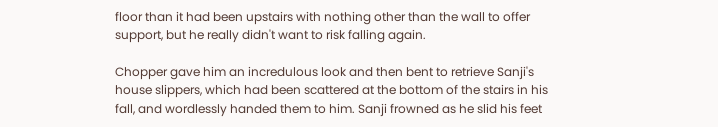floor than it had been upstairs with nothing other than the wall to offer support, but he really didn't want to risk falling again.

Chopper gave him an incredulous look and then bent to retrieve Sanji's house slippers, which had been scattered at the bottom of the stairs in his fall, and wordlessly handed them to him. Sanji frowned as he slid his feet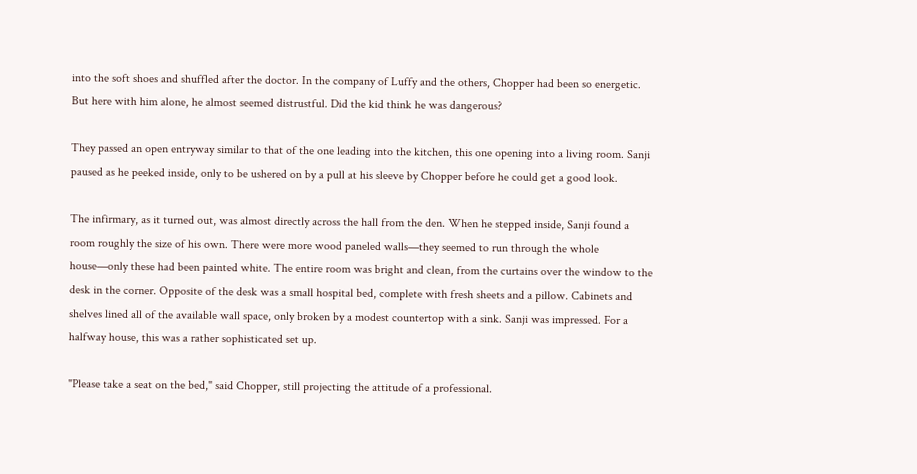into the soft shoes and shuffled after the doctor. In the company of Luffy and the others, Chopper had been so energetic. But here with him alone, he almost seemed distrustful. Did the kid think he was dangerous?

They passed an open entryway similar to that of the one leading into the kitchen, this one opening into a living room. Sanji paused as he peeked inside, only to be ushered on by a pull at his sleeve by Chopper before he could get a good look.

The infirmary, as it turned out, was almost directly across the hall from the den. When he stepped inside, Sanji found a room roughly the size of his own. There were more wood paneled walls—they seemed to run through the whole house—only these had been painted white. The entire room was bright and clean, from the curtains over the window to the desk in the corner. Opposite of the desk was a small hospital bed, complete with fresh sheets and a pillow. Cabinets and shelves lined all of the available wall space, only broken by a modest countertop with a sink. Sanji was impressed. For a halfway house, this was a rather sophisticated set up.

"Please take a seat on the bed," said Chopper, still projecting the attitude of a professional.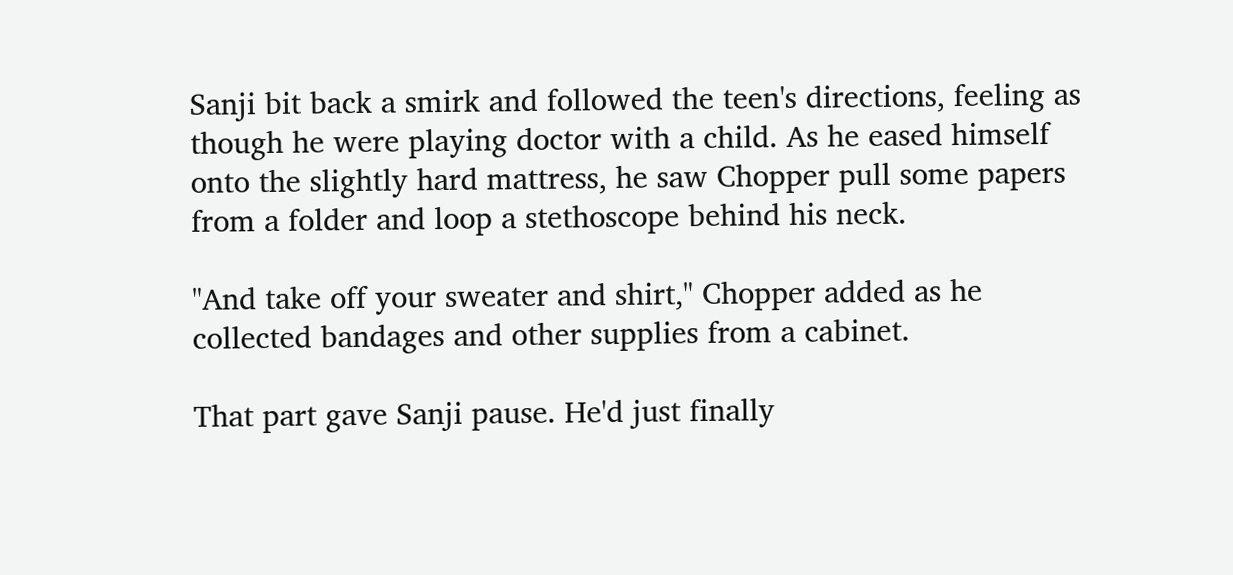Sanji bit back a smirk and followed the teen's directions, feeling as though he were playing doctor with a child. As he eased himself onto the slightly hard mattress, he saw Chopper pull some papers from a folder and loop a stethoscope behind his neck.

"And take off your sweater and shirt," Chopper added as he collected bandages and other supplies from a cabinet.

That part gave Sanji pause. He'd just finally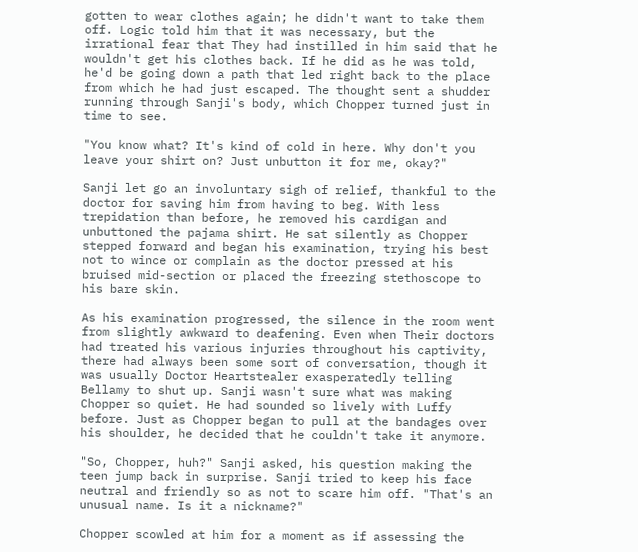gotten to wear clothes again; he didn't want to take them off. Logic told him that it was necessary, but the irrational fear that They had instilled in him said that he wouldn't get his clothes back. If he did as he was told, he'd be going down a path that led right back to the place from which he had just escaped. The thought sent a shudder running through Sanji's body, which Chopper turned just in time to see.

"You know what? It's kind of cold in here. Why don't you leave your shirt on? Just unbutton it for me, okay?"

Sanji let go an involuntary sigh of relief, thankful to the doctor for saving him from having to beg. With less trepidation than before, he removed his cardigan and unbuttoned the pajama shirt. He sat silently as Chopper stepped forward and began his examination, trying his best not to wince or complain as the doctor pressed at his bruised mid-section or placed the freezing stethoscope to his bare skin.

As his examination progressed, the silence in the room went from slightly awkward to deafening. Even when Their doctors had treated his various injuries throughout his captivity, there had always been some sort of conversation, though it was usually Doctor Heartstealer exasperatedly telling Bellamy to shut up. Sanji wasn't sure what was making Chopper so quiet. He had sounded so lively with Luffy before. Just as Chopper began to pull at the bandages over his shoulder, he decided that he couldn't take it anymore.

"So, Chopper, huh?" Sanji asked, his question making the teen jump back in surprise. Sanji tried to keep his face neutral and friendly so as not to scare him off. "That's an unusual name. Is it a nickname?"

Chopper scowled at him for a moment as if assessing the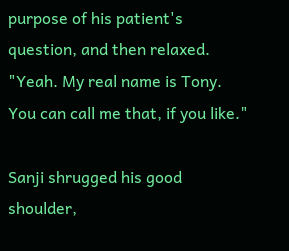purpose of his patient's question, and then relaxed. "Yeah. My real name is Tony. You can call me that, if you like."

Sanji shrugged his good shoulder,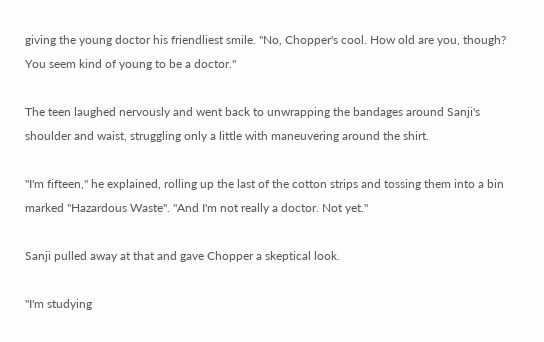giving the young doctor his friendliest smile. "No, Chopper's cool. How old are you, though? You seem kind of young to be a doctor."

The teen laughed nervously and went back to unwrapping the bandages around Sanji's shoulder and waist, struggling only a little with maneuvering around the shirt.

"I'm fifteen," he explained, rolling up the last of the cotton strips and tossing them into a bin marked "Hazardous Waste". "And I'm not really a doctor. Not yet."

Sanji pulled away at that and gave Chopper a skeptical look.

"I'm studying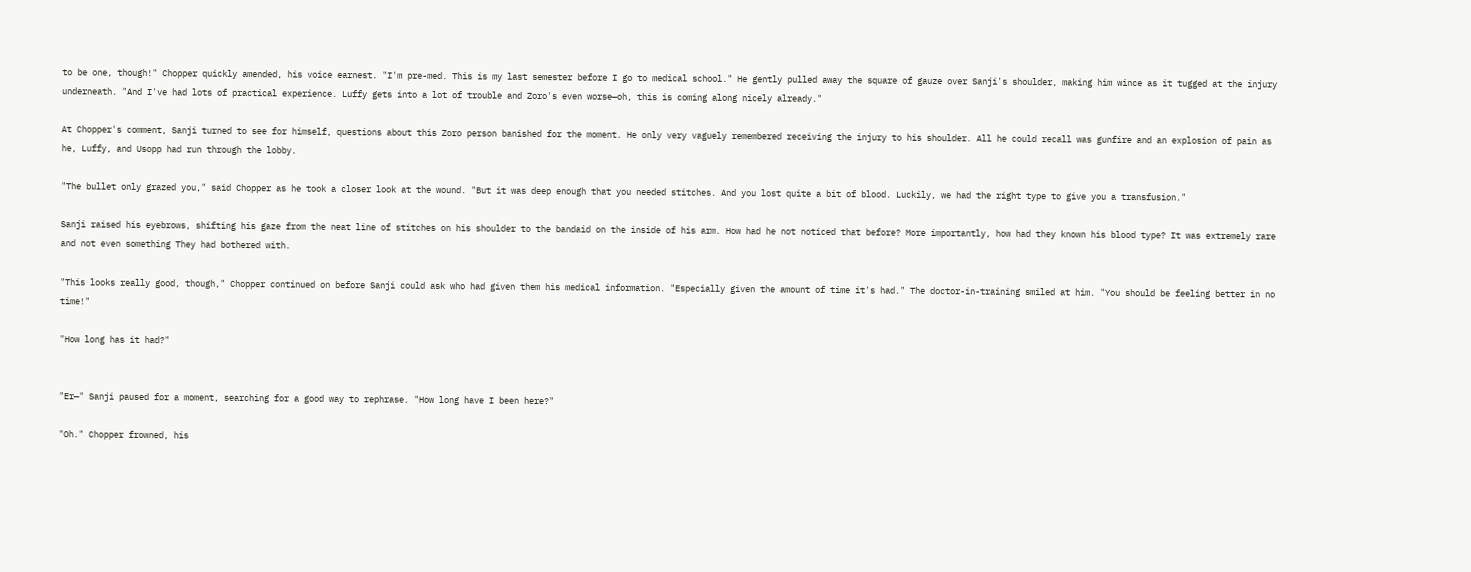to be one, though!" Chopper quickly amended, his voice earnest. "I'm pre-med. This is my last semester before I go to medical school." He gently pulled away the square of gauze over Sanji's shoulder, making him wince as it tugged at the injury underneath. "And I've had lots of practical experience. Luffy gets into a lot of trouble and Zoro's even worse—oh, this is coming along nicely already."

At Chopper's comment, Sanji turned to see for himself, questions about this Zoro person banished for the moment. He only very vaguely remembered receiving the injury to his shoulder. All he could recall was gunfire and an explosion of pain as he, Luffy, and Usopp had run through the lobby.

"The bullet only grazed you," said Chopper as he took a closer look at the wound. "But it was deep enough that you needed stitches. And you lost quite a bit of blood. Luckily, we had the right type to give you a transfusion."

Sanji raised his eyebrows, shifting his gaze from the neat line of stitches on his shoulder to the bandaid on the inside of his arm. How had he not noticed that before? More importantly, how had they known his blood type? It was extremely rare and not even something They had bothered with.

"This looks really good, though," Chopper continued on before Sanji could ask who had given them his medical information. "Especially given the amount of time it's had." The doctor-in-training smiled at him. "You should be feeling better in no time!"

"How long has it had?"


"Er—" Sanji paused for a moment, searching for a good way to rephrase. "How long have I been here?"

"Oh." Chopper frowned, his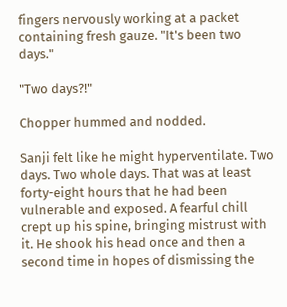fingers nervously working at a packet containing fresh gauze. "It's been two days."

"Two days?!"

Chopper hummed and nodded.

Sanji felt like he might hyperventilate. Two days. Two whole days. That was at least forty-eight hours that he had been vulnerable and exposed. A fearful chill crept up his spine, bringing mistrust with it. He shook his head once and then a second time in hopes of dismissing the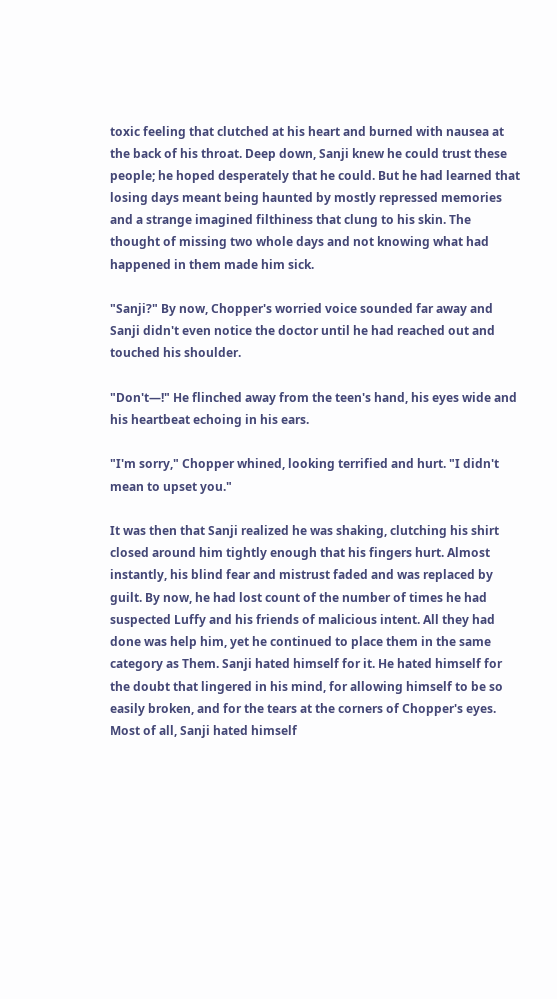toxic feeling that clutched at his heart and burned with nausea at the back of his throat. Deep down, Sanji knew he could trust these people; he hoped desperately that he could. But he had learned that losing days meant being haunted by mostly repressed memories and a strange imagined filthiness that clung to his skin. The thought of missing two whole days and not knowing what had happened in them made him sick.

"Sanji?" By now, Chopper's worried voice sounded far away and Sanji didn't even notice the doctor until he had reached out and touched his shoulder.

"Don't—!" He flinched away from the teen's hand, his eyes wide and his heartbeat echoing in his ears.

"I'm sorry," Chopper whined, looking terrified and hurt. "I didn't mean to upset you."

It was then that Sanji realized he was shaking, clutching his shirt closed around him tightly enough that his fingers hurt. Almost instantly, his blind fear and mistrust faded and was replaced by guilt. By now, he had lost count of the number of times he had suspected Luffy and his friends of malicious intent. All they had done was help him, yet he continued to place them in the same category as Them. Sanji hated himself for it. He hated himself for the doubt that lingered in his mind, for allowing himself to be so easily broken, and for the tears at the corners of Chopper's eyes. Most of all, Sanji hated himself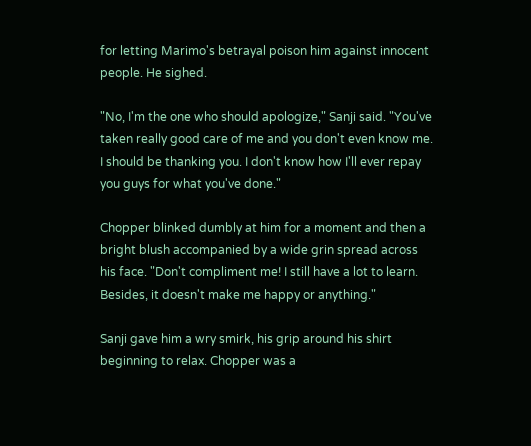for letting Marimo's betrayal poison him against innocent people. He sighed.

"No, I'm the one who should apologize," Sanji said. "You've taken really good care of me and you don't even know me. I should be thanking you. I don't know how I'll ever repay you guys for what you've done."

Chopper blinked dumbly at him for a moment and then a bright blush accompanied by a wide grin spread across his face. "Don't compliment me! I still have a lot to learn. Besides, it doesn't make me happy or anything."

Sanji gave him a wry smirk, his grip around his shirt beginning to relax. Chopper was a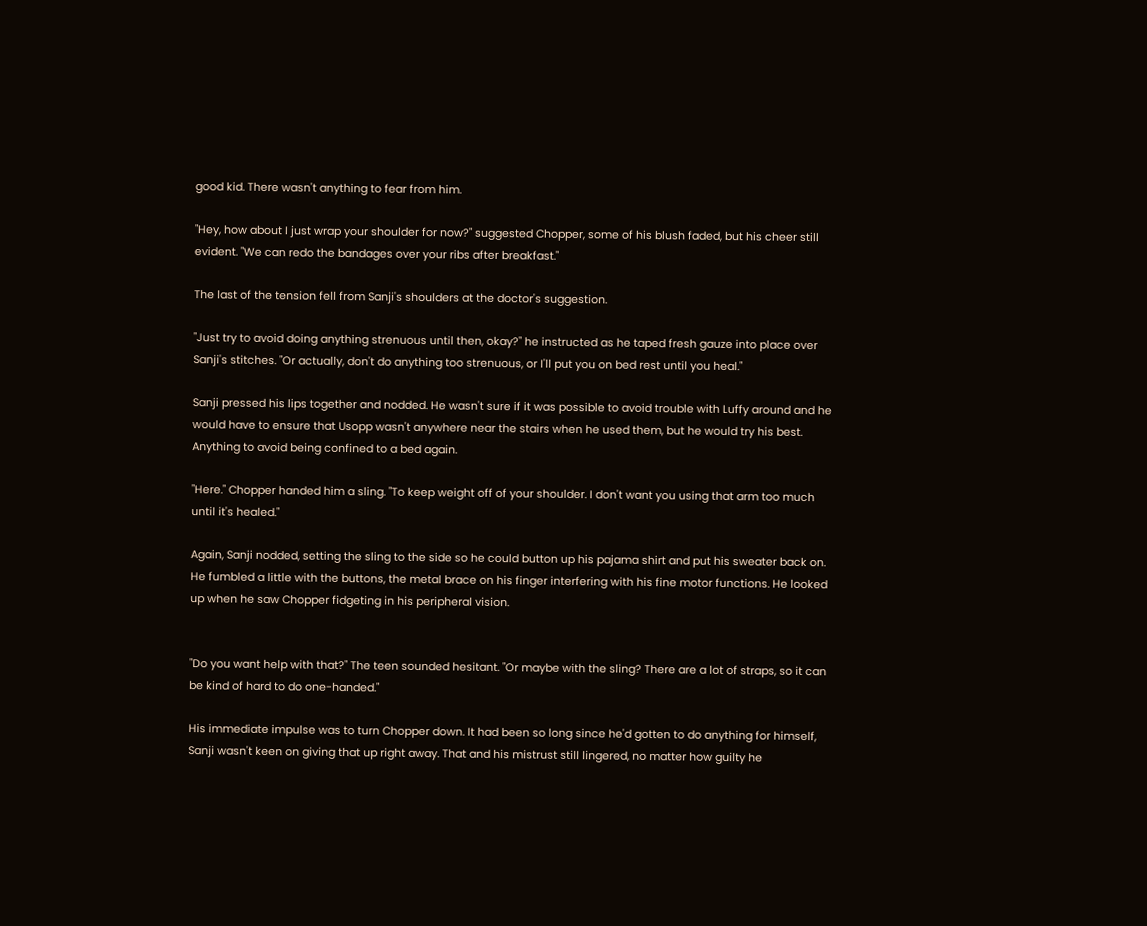good kid. There wasn't anything to fear from him.

"Hey, how about I just wrap your shoulder for now?" suggested Chopper, some of his blush faded, but his cheer still evident. "We can redo the bandages over your ribs after breakfast."

The last of the tension fell from Sanji's shoulders at the doctor's suggestion.

"Just try to avoid doing anything strenuous until then, okay?" he instructed as he taped fresh gauze into place over Sanji's stitches. "Or actually, don't do anything too strenuous, or I'll put you on bed rest until you heal."

Sanji pressed his lips together and nodded. He wasn't sure if it was possible to avoid trouble with Luffy around and he would have to ensure that Usopp wasn't anywhere near the stairs when he used them, but he would try his best. Anything to avoid being confined to a bed again.

"Here." Chopper handed him a sling. "To keep weight off of your shoulder. I don't want you using that arm too much until it's healed."

Again, Sanji nodded, setting the sling to the side so he could button up his pajama shirt and put his sweater back on. He fumbled a little with the buttons, the metal brace on his finger interfering with his fine motor functions. He looked up when he saw Chopper fidgeting in his peripheral vision.


"Do you want help with that?" The teen sounded hesitant. "Or maybe with the sling? There are a lot of straps, so it can be kind of hard to do one-handed."

His immediate impulse was to turn Chopper down. It had been so long since he'd gotten to do anything for himself, Sanji wasn't keen on giving that up right away. That and his mistrust still lingered, no matter how guilty he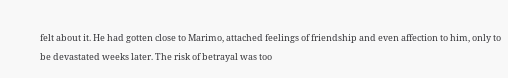felt about it. He had gotten close to Marimo, attached feelings of friendship and even affection to him, only to be devastated weeks later. The risk of betrayal was too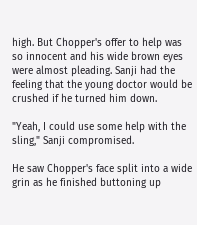high. But Chopper's offer to help was so innocent and his wide brown eyes were almost pleading. Sanji had the feeling that the young doctor would be crushed if he turned him down.

"Yeah, I could use some help with the sling," Sanji compromised.

He saw Chopper's face split into a wide grin as he finished buttoning up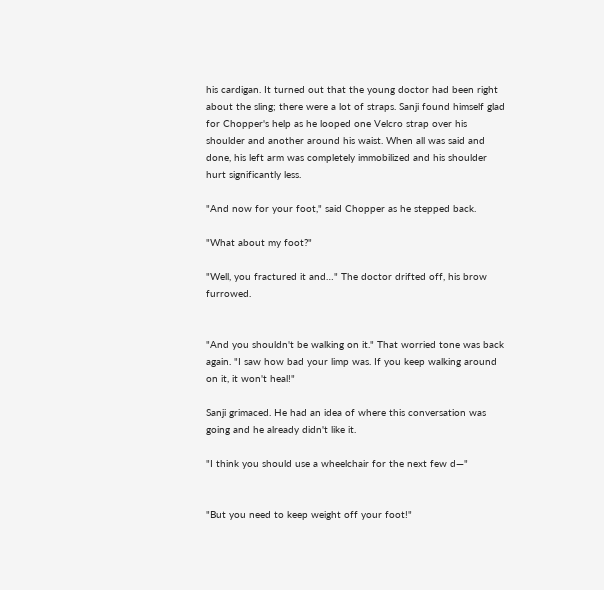his cardigan. It turned out that the young doctor had been right about the sling; there were a lot of straps. Sanji found himself glad for Chopper's help as he looped one Velcro strap over his shoulder and another around his waist. When all was said and done, his left arm was completely immobilized and his shoulder hurt significantly less.

"And now for your foot," said Chopper as he stepped back.

"What about my foot?"

"Well, you fractured it and…" The doctor drifted off, his brow furrowed.


"And you shouldn't be walking on it." That worried tone was back again. "I saw how bad your limp was. If you keep walking around on it, it won't heal!"

Sanji grimaced. He had an idea of where this conversation was going and he already didn't like it.

"I think you should use a wheelchair for the next few d—"


"But you need to keep weight off your foot!"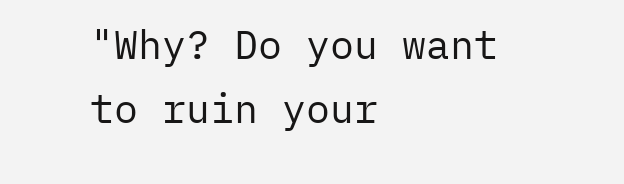"Why? Do you want to ruin your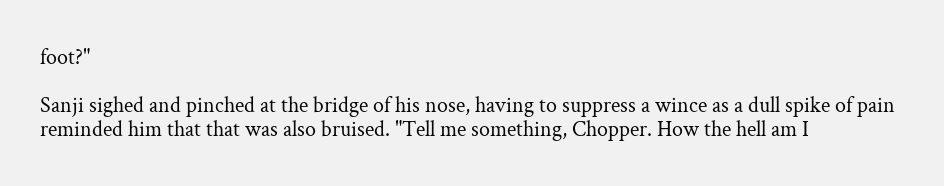foot?"

Sanji sighed and pinched at the bridge of his nose, having to suppress a wince as a dull spike of pain reminded him that that was also bruised. "Tell me something, Chopper. How the hell am I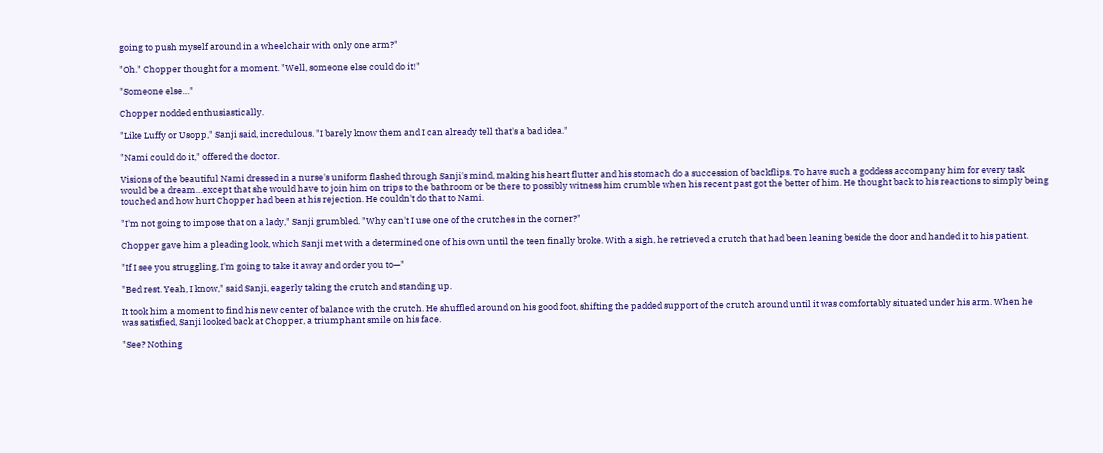going to push myself around in a wheelchair with only one arm?"

"Oh." Chopper thought for a moment. "Well, someone else could do it!"

"Someone else…"

Chopper nodded enthusiastically.

"Like Luffy or Usopp," Sanji said, incredulous. "I barely know them and I can already tell that's a bad idea."

"Nami could do it," offered the doctor.

Visions of the beautiful Nami dressed in a nurse's uniform flashed through Sanji's mind, making his heart flutter and his stomach do a succession of backflips. To have such a goddess accompany him for every task would be a dream…except that she would have to join him on trips to the bathroom or be there to possibly witness him crumble when his recent past got the better of him. He thought back to his reactions to simply being touched and how hurt Chopper had been at his rejection. He couldn't do that to Nami.

"I'm not going to impose that on a lady," Sanji grumbled. "Why can't I use one of the crutches in the corner?"

Chopper gave him a pleading look, which Sanji met with a determined one of his own until the teen finally broke. With a sigh, he retrieved a crutch that had been leaning beside the door and handed it to his patient.

"If I see you struggling, I'm going to take it away and order you to—"

"Bed rest. Yeah, I know," said Sanji, eagerly taking the crutch and standing up.

It took him a moment to find his new center of balance with the crutch. He shuffled around on his good foot, shifting the padded support of the crutch around until it was comfortably situated under his arm. When he was satisfied, Sanji looked back at Chopper, a triumphant smile on his face.

"See? Nothing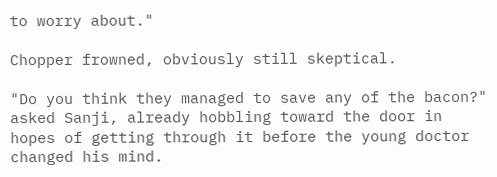to worry about."

Chopper frowned, obviously still skeptical.

"Do you think they managed to save any of the bacon?" asked Sanji, already hobbling toward the door in hopes of getting through it before the young doctor changed his mind.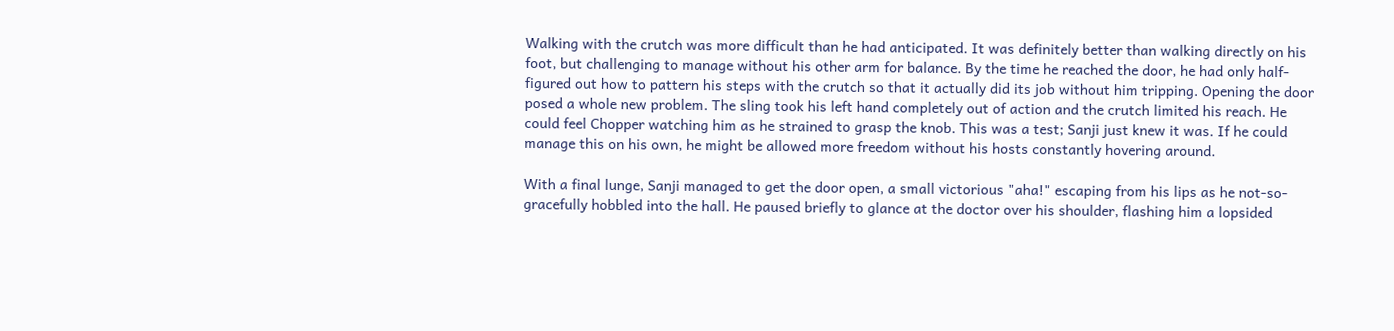Walking with the crutch was more difficult than he had anticipated. It was definitely better than walking directly on his foot, but challenging to manage without his other arm for balance. By the time he reached the door, he had only half-figured out how to pattern his steps with the crutch so that it actually did its job without him tripping. Opening the door posed a whole new problem. The sling took his left hand completely out of action and the crutch limited his reach. He could feel Chopper watching him as he strained to grasp the knob. This was a test; Sanji just knew it was. If he could manage this on his own, he might be allowed more freedom without his hosts constantly hovering around.

With a final lunge, Sanji managed to get the door open, a small victorious "aha!" escaping from his lips as he not-so-gracefully hobbled into the hall. He paused briefly to glance at the doctor over his shoulder, flashing him a lopsided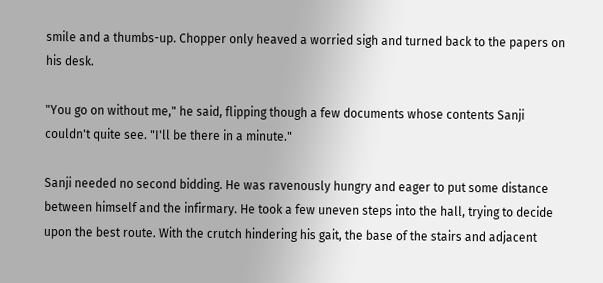smile and a thumbs-up. Chopper only heaved a worried sigh and turned back to the papers on his desk.

"You go on without me," he said, flipping though a few documents whose contents Sanji couldn't quite see. "I'll be there in a minute."

Sanji needed no second bidding. He was ravenously hungry and eager to put some distance between himself and the infirmary. He took a few uneven steps into the hall, trying to decide upon the best route. With the crutch hindering his gait, the base of the stairs and adjacent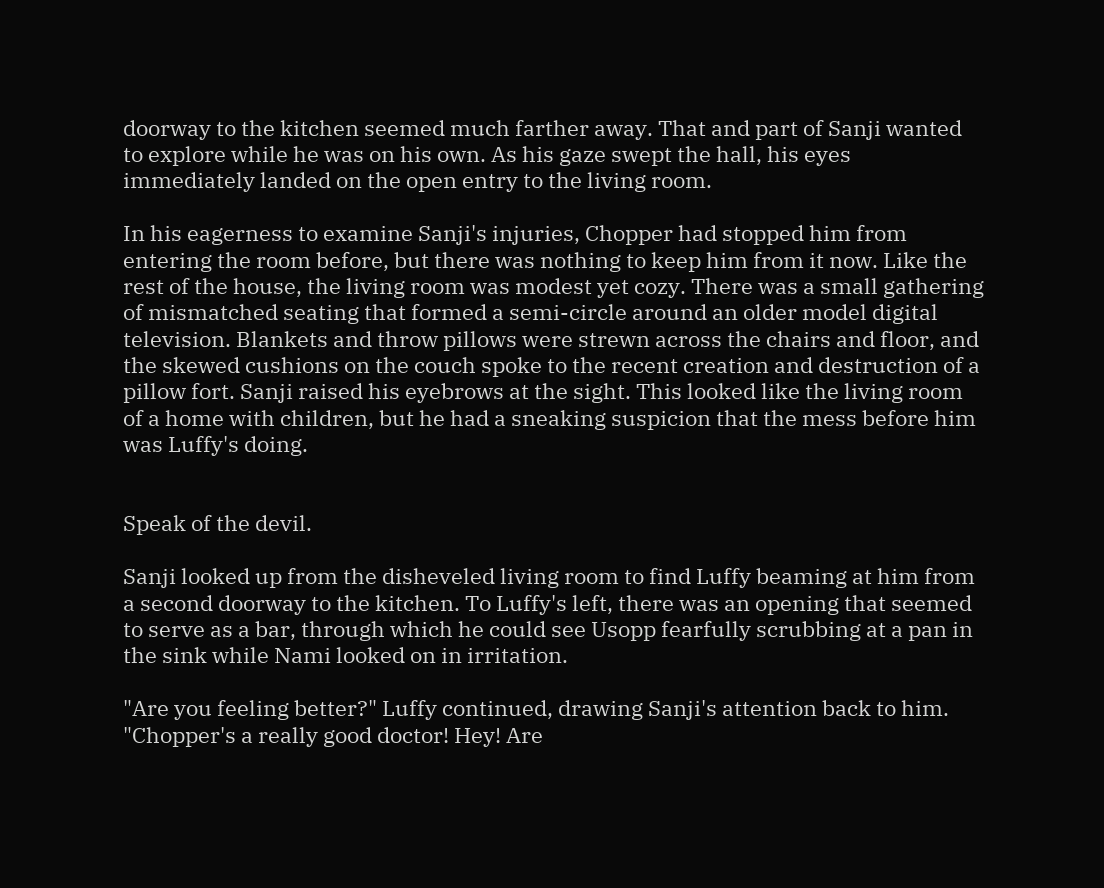doorway to the kitchen seemed much farther away. That and part of Sanji wanted to explore while he was on his own. As his gaze swept the hall, his eyes immediately landed on the open entry to the living room.

In his eagerness to examine Sanji's injuries, Chopper had stopped him from entering the room before, but there was nothing to keep him from it now. Like the rest of the house, the living room was modest yet cozy. There was a small gathering of mismatched seating that formed a semi-circle around an older model digital television. Blankets and throw pillows were strewn across the chairs and floor, and the skewed cushions on the couch spoke to the recent creation and destruction of a pillow fort. Sanji raised his eyebrows at the sight. This looked like the living room of a home with children, but he had a sneaking suspicion that the mess before him was Luffy's doing.


Speak of the devil.

Sanji looked up from the disheveled living room to find Luffy beaming at him from a second doorway to the kitchen. To Luffy's left, there was an opening that seemed to serve as a bar, through which he could see Usopp fearfully scrubbing at a pan in the sink while Nami looked on in irritation.

"Are you feeling better?" Luffy continued, drawing Sanji's attention back to him. "Chopper's a really good doctor! Hey! Are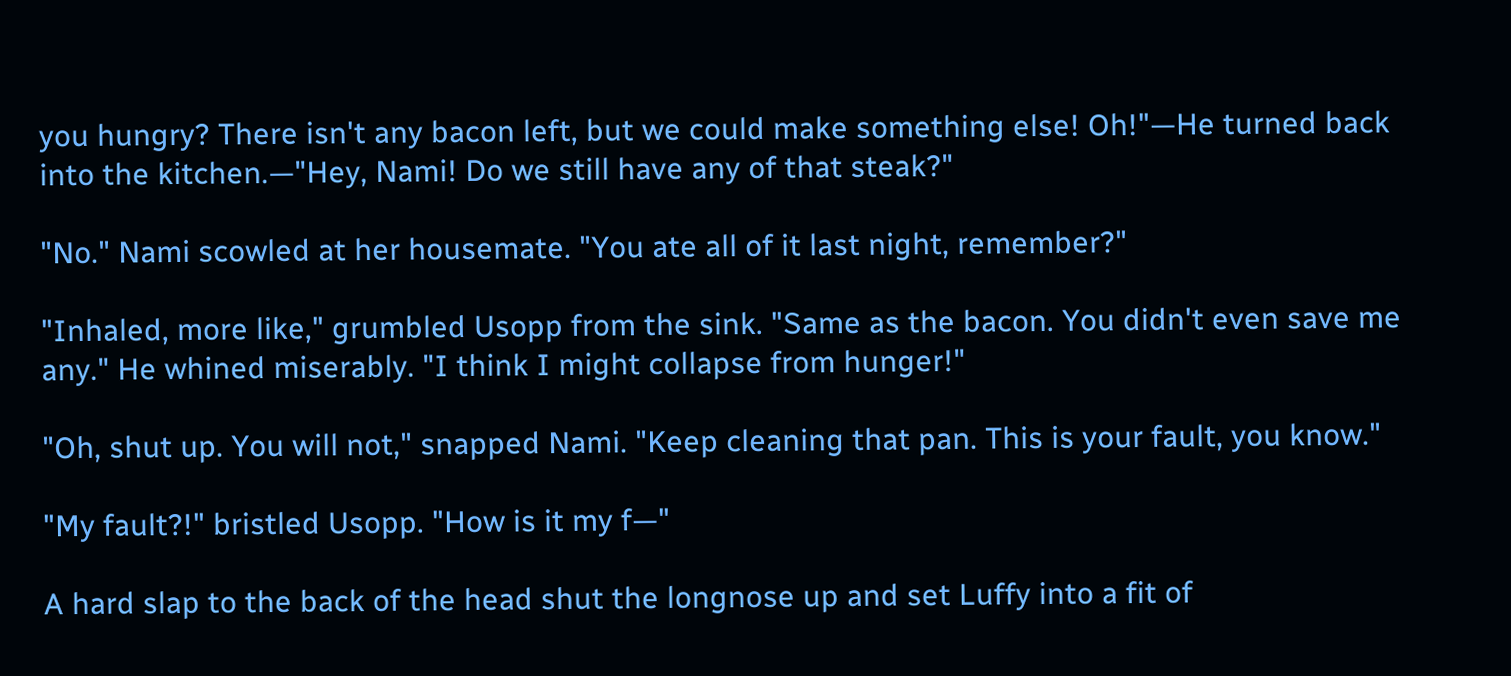you hungry? There isn't any bacon left, but we could make something else! Oh!"—He turned back into the kitchen.—"Hey, Nami! Do we still have any of that steak?"

"No." Nami scowled at her housemate. "You ate all of it last night, remember?"

"Inhaled, more like," grumbled Usopp from the sink. "Same as the bacon. You didn't even save me any." He whined miserably. "I think I might collapse from hunger!"

"Oh, shut up. You will not," snapped Nami. "Keep cleaning that pan. This is your fault, you know."

"My fault?!" bristled Usopp. "How is it my f—"

A hard slap to the back of the head shut the longnose up and set Luffy into a fit of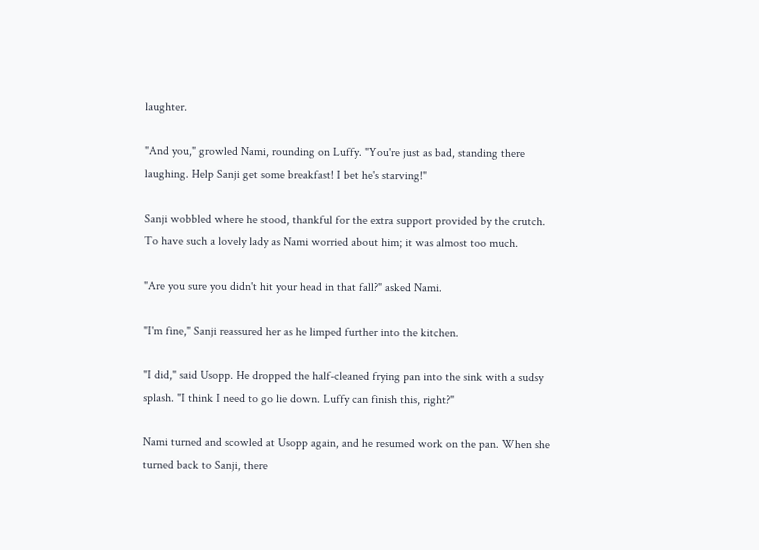laughter.

"And you," growled Nami, rounding on Luffy. "You're just as bad, standing there laughing. Help Sanji get some breakfast! I bet he's starving!"

Sanji wobbled where he stood, thankful for the extra support provided by the crutch. To have such a lovely lady as Nami worried about him; it was almost too much.

"Are you sure you didn't hit your head in that fall?" asked Nami.

"I'm fine," Sanji reassured her as he limped further into the kitchen.

"I did," said Usopp. He dropped the half-cleaned frying pan into the sink with a sudsy splash. "I think I need to go lie down. Luffy can finish this, right?"

Nami turned and scowled at Usopp again, and he resumed work on the pan. When she turned back to Sanji, there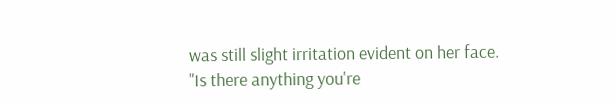was still slight irritation evident on her face. "Is there anything you're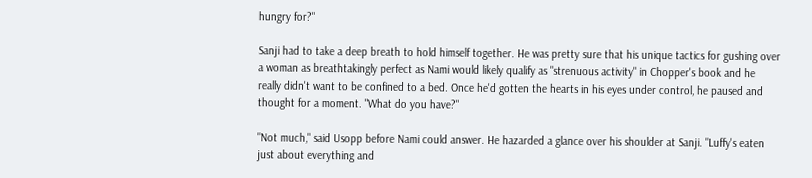hungry for?"

Sanji had to take a deep breath to hold himself together. He was pretty sure that his unique tactics for gushing over a woman as breathtakingly perfect as Nami would likely qualify as "strenuous activity" in Chopper's book and he really didn't want to be confined to a bed. Once he'd gotten the hearts in his eyes under control, he paused and thought for a moment. "What do you have?"

"Not much," said Usopp before Nami could answer. He hazarded a glance over his shoulder at Sanji. "Luffy's eaten just about everything and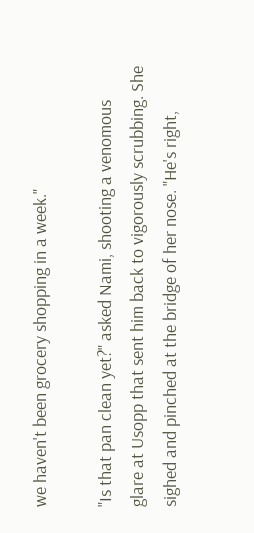we haven't been grocery shopping in a week."

"Is that pan clean yet?" asked Nami, shooting a venomous glare at Usopp that sent him back to vigorously scrubbing. She sighed and pinched at the bridge of her nose. "He's right,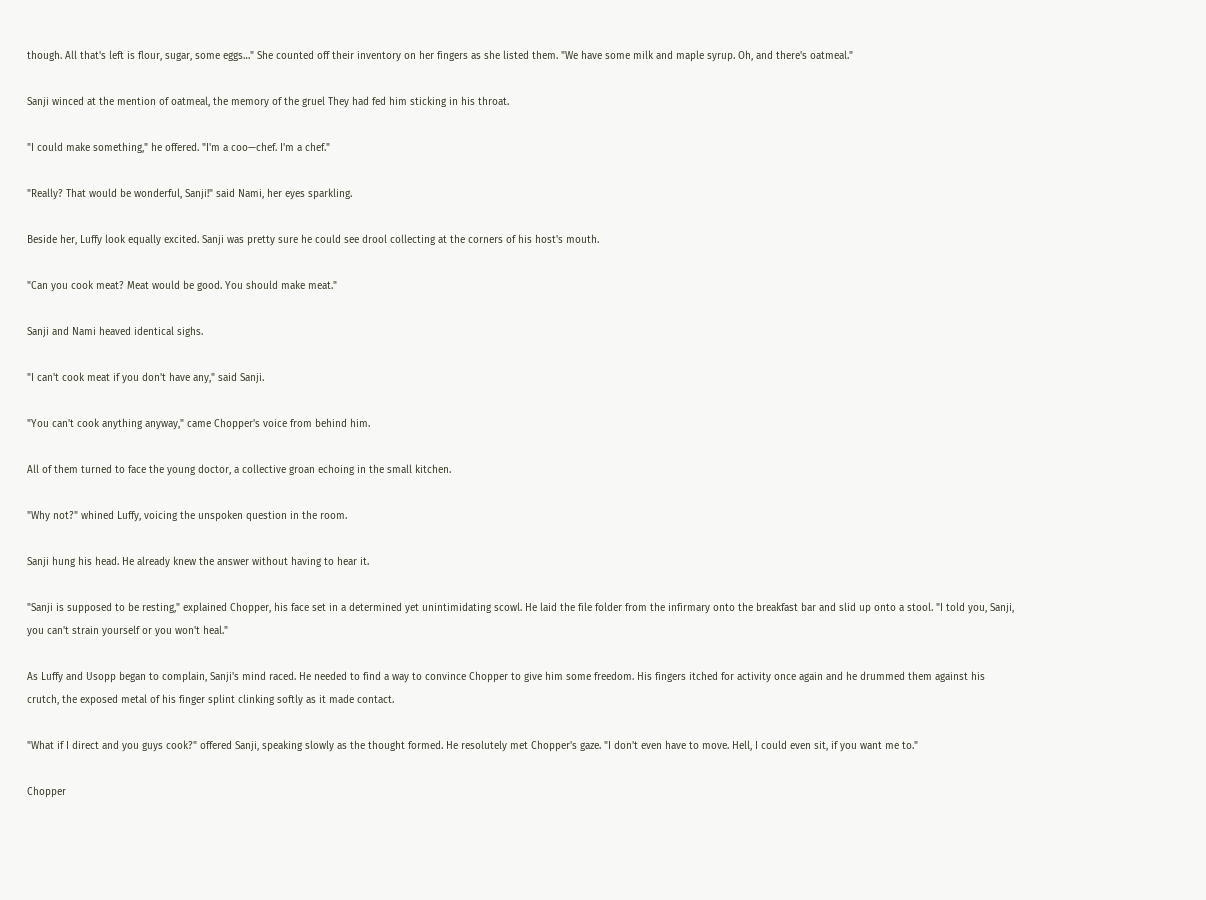though. All that's left is flour, sugar, some eggs…" She counted off their inventory on her fingers as she listed them. "We have some milk and maple syrup. Oh, and there's oatmeal."

Sanji winced at the mention of oatmeal, the memory of the gruel They had fed him sticking in his throat.

"I could make something," he offered. "I'm a coo—chef. I'm a chef."

"Really? That would be wonderful, Sanji!" said Nami, her eyes sparkling.

Beside her, Luffy look equally excited. Sanji was pretty sure he could see drool collecting at the corners of his host's mouth.

"Can you cook meat? Meat would be good. You should make meat."

Sanji and Nami heaved identical sighs.

"I can't cook meat if you don't have any," said Sanji.

"You can't cook anything anyway," came Chopper's voice from behind him.

All of them turned to face the young doctor, a collective groan echoing in the small kitchen.

"Why not?" whined Luffy, voicing the unspoken question in the room.

Sanji hung his head. He already knew the answer without having to hear it.

"Sanji is supposed to be resting," explained Chopper, his face set in a determined yet unintimidating scowl. He laid the file folder from the infirmary onto the breakfast bar and slid up onto a stool. "I told you, Sanji, you can't strain yourself or you won't heal."

As Luffy and Usopp began to complain, Sanji's mind raced. He needed to find a way to convince Chopper to give him some freedom. His fingers itched for activity once again and he drummed them against his crutch, the exposed metal of his finger splint clinking softly as it made contact.

"What if I direct and you guys cook?" offered Sanji, speaking slowly as the thought formed. He resolutely met Chopper's gaze. "I don't even have to move. Hell, I could even sit, if you want me to."

Chopper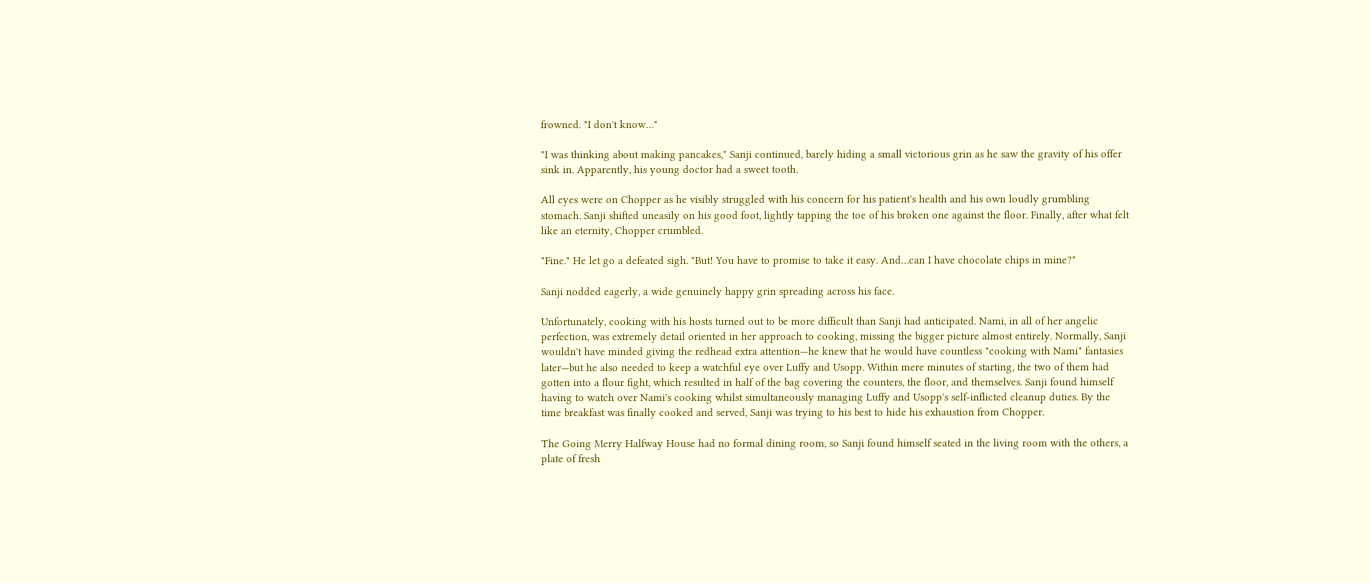frowned. "I don't know…"

"I was thinking about making pancakes," Sanji continued, barely hiding a small victorious grin as he saw the gravity of his offer sink in. Apparently, his young doctor had a sweet tooth.

All eyes were on Chopper as he visibly struggled with his concern for his patient's health and his own loudly grumbling stomach. Sanji shifted uneasily on his good foot, lightly tapping the toe of his broken one against the floor. Finally, after what felt like an eternity, Chopper crumbled.

"Fine." He let go a defeated sigh. "But! You have to promise to take it easy. And…can I have chocolate chips in mine?"

Sanji nodded eagerly, a wide genuinely happy grin spreading across his face.

Unfortunately, cooking with his hosts turned out to be more difficult than Sanji had anticipated. Nami, in all of her angelic perfection, was extremely detail oriented in her approach to cooking, missing the bigger picture almost entirely. Normally, Sanji wouldn't have minded giving the redhead extra attention—he knew that he would have countless "cooking with Nami" fantasies later—but he also needed to keep a watchful eye over Luffy and Usopp. Within mere minutes of starting, the two of them had gotten into a flour fight, which resulted in half of the bag covering the counters, the floor, and themselves. Sanji found himself having to watch over Nami's cooking whilst simultaneously managing Luffy and Usopp's self-inflicted cleanup duties. By the time breakfast was finally cooked and served, Sanji was trying to his best to hide his exhaustion from Chopper.

The Going Merry Halfway House had no formal dining room, so Sanji found himself seated in the living room with the others, a plate of fresh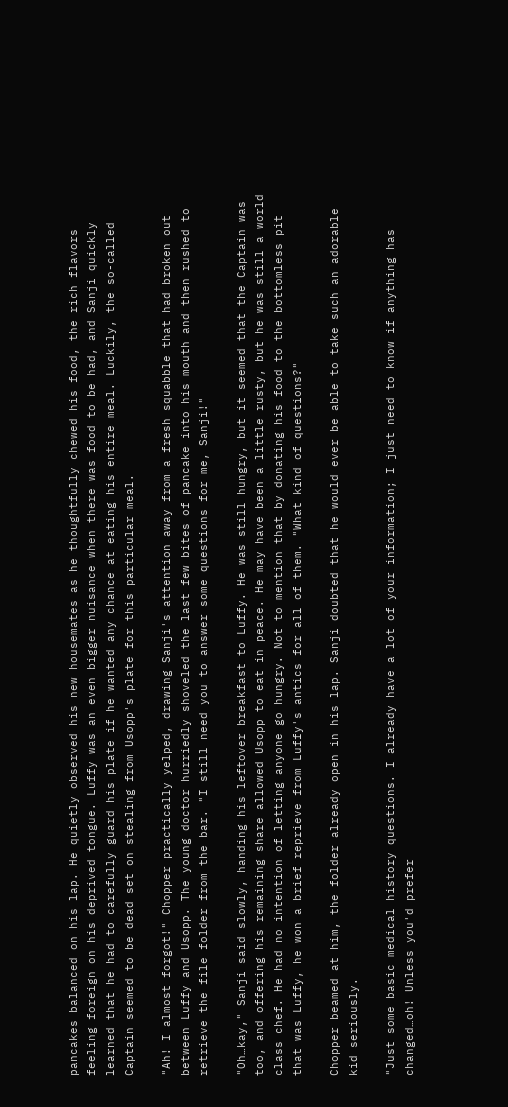pancakes balanced on his lap. He quietly observed his new housemates as he thoughtfully chewed his food, the rich flavors feeling foreign on his deprived tongue. Luffy was an even bigger nuisance when there was food to be had, and Sanji quickly learned that he had to carefully guard his plate if he wanted any chance at eating his entire meal. Luckily, the so-called Captain seemed to be dead set on stealing from Usopp's plate for this particular meal.

"Ah! I almost forgot!" Chopper practically yelped, drawing Sanji's attention away from a fresh squabble that had broken out between Luffy and Usopp. The young doctor hurriedly shoveled the last few bites of pancake into his mouth and then rushed to retrieve the file folder from the bar. "I still need you to answer some questions for me, Sanji!"

"Oh…kay," Sanji said slowly, handing his leftover breakfast to Luffy. He was still hungry, but it seemed that the Captain was too, and offering his remaining share allowed Usopp to eat in peace. He may have been a little rusty, but he was still a world class chef. He had no intention of letting anyone go hungry. Not to mention that by donating his food to the bottomless pit that was Luffy, he won a brief reprieve from Luffy's antics for all of them. "What kind of questions?"

Chopper beamed at him, the folder already open in his lap. Sanji doubted that he would ever be able to take such an adorable kid seriously.

"Just some basic medical history questions. I already have a lot of your information; I just need to know if anything has changed…oh! Unless you'd prefer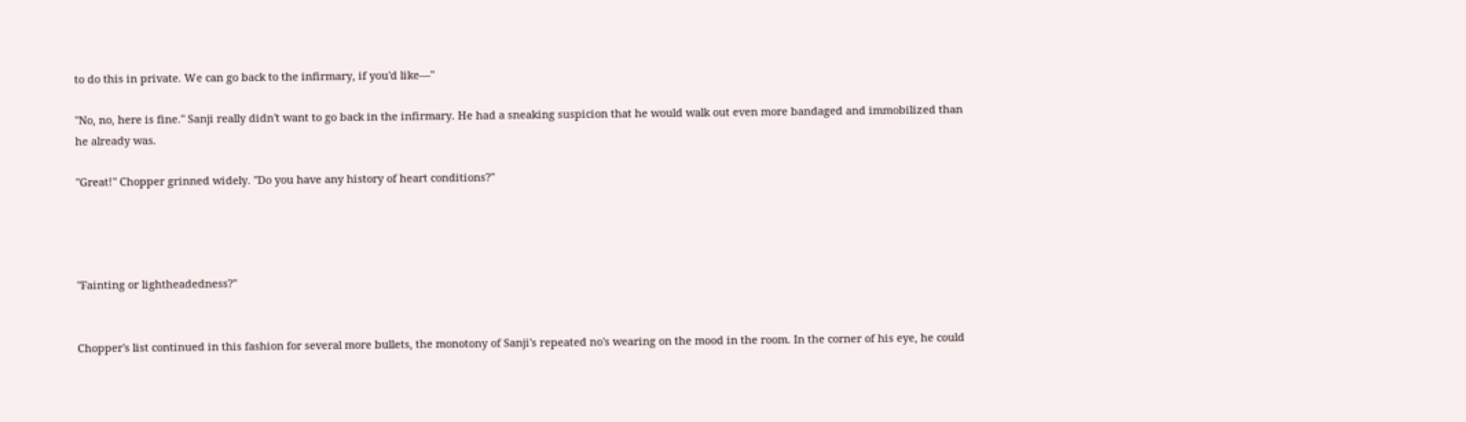to do this in private. We can go back to the infirmary, if you'd like—"

"No, no, here is fine." Sanji really didn't want to go back in the infirmary. He had a sneaking suspicion that he would walk out even more bandaged and immobilized than he already was.

"Great!" Chopper grinned widely. "Do you have any history of heart conditions?"




"Fainting or lightheadedness?"


Chopper's list continued in this fashion for several more bullets, the monotony of Sanji's repeated no's wearing on the mood in the room. In the corner of his eye, he could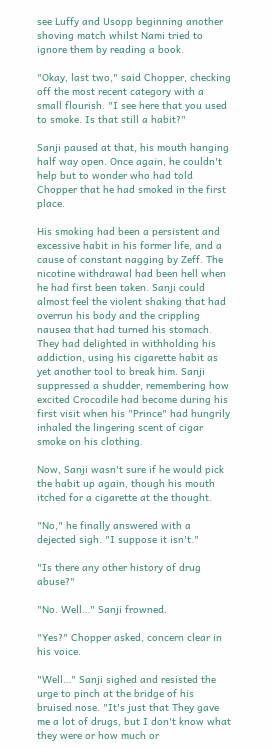see Luffy and Usopp beginning another shoving match whilst Nami tried to ignore them by reading a book.

"Okay, last two," said Chopper, checking off the most recent category with a small flourish. "I see here that you used to smoke. Is that still a habit?"

Sanji paused at that, his mouth hanging half way open. Once again, he couldn't help but to wonder who had told Chopper that he had smoked in the first place.

His smoking had been a persistent and excessive habit in his former life, and a cause of constant nagging by Zeff. The nicotine withdrawal had been hell when he had first been taken. Sanji could almost feel the violent shaking that had overrun his body and the crippling nausea that had turned his stomach. They had delighted in withholding his addiction, using his cigarette habit as yet another tool to break him. Sanji suppressed a shudder, remembering how excited Crocodile had become during his first visit when his "Prince" had hungrily inhaled the lingering scent of cigar smoke on his clothing.

Now, Sanji wasn't sure if he would pick the habit up again, though his mouth itched for a cigarette at the thought.

"No," he finally answered with a dejected sigh. "I suppose it isn't."

"Is there any other history of drug abuse?"

"No. Well…" Sanji frowned.

"Yes?" Chopper asked, concern clear in his voice.

"Well…" Sanji sighed and resisted the urge to pinch at the bridge of his bruised nose. "It's just that They gave me a lot of drugs, but I don't know what they were or how much or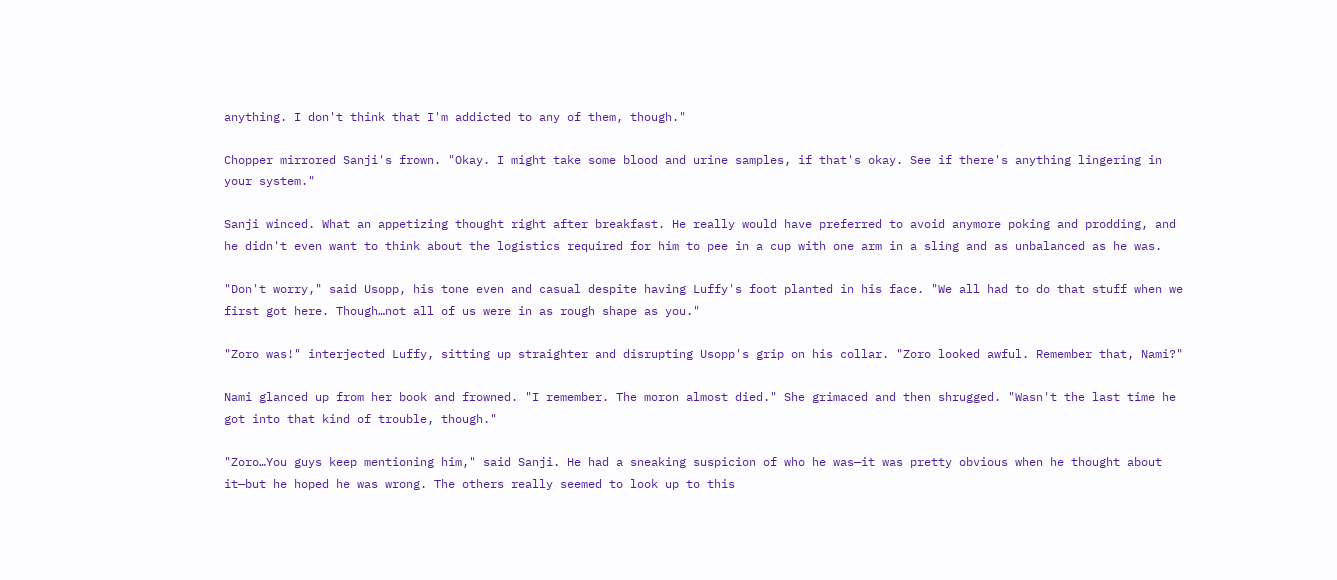anything. I don't think that I'm addicted to any of them, though."

Chopper mirrored Sanji's frown. "Okay. I might take some blood and urine samples, if that's okay. See if there's anything lingering in your system."

Sanji winced. What an appetizing thought right after breakfast. He really would have preferred to avoid anymore poking and prodding, and he didn't even want to think about the logistics required for him to pee in a cup with one arm in a sling and as unbalanced as he was.

"Don't worry," said Usopp, his tone even and casual despite having Luffy's foot planted in his face. "We all had to do that stuff when we first got here. Though…not all of us were in as rough shape as you."

"Zoro was!" interjected Luffy, sitting up straighter and disrupting Usopp's grip on his collar. "Zoro looked awful. Remember that, Nami?"

Nami glanced up from her book and frowned. "I remember. The moron almost died." She grimaced and then shrugged. "Wasn't the last time he got into that kind of trouble, though."

"Zoro…You guys keep mentioning him," said Sanji. He had a sneaking suspicion of who he was—it was pretty obvious when he thought about it—but he hoped he was wrong. The others really seemed to look up to this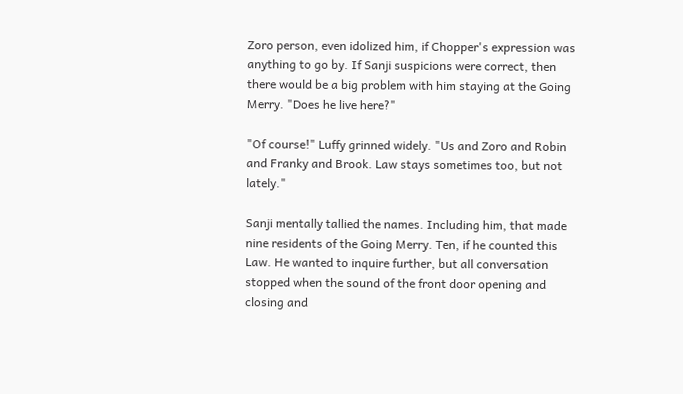Zoro person, even idolized him, if Chopper's expression was anything to go by. If Sanji suspicions were correct, then there would be a big problem with him staying at the Going Merry. "Does he live here?"

"Of course!" Luffy grinned widely. "Us and Zoro and Robin and Franky and Brook. Law stays sometimes too, but not lately."

Sanji mentally tallied the names. Including him, that made nine residents of the Going Merry. Ten, if he counted this Law. He wanted to inquire further, but all conversation stopped when the sound of the front door opening and closing and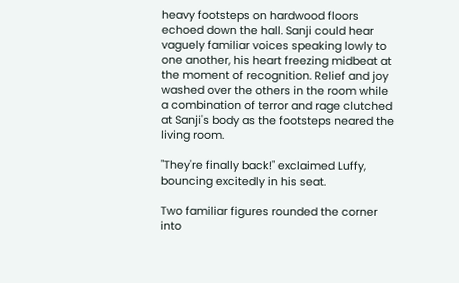heavy footsteps on hardwood floors echoed down the hall. Sanji could hear vaguely familiar voices speaking lowly to one another, his heart freezing midbeat at the moment of recognition. Relief and joy washed over the others in the room while a combination of terror and rage clutched at Sanji's body as the footsteps neared the living room.

"They're finally back!" exclaimed Luffy, bouncing excitedly in his seat.

Two familiar figures rounded the corner into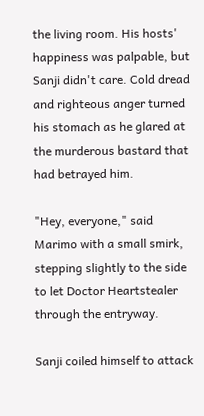the living room. His hosts' happiness was palpable, but Sanji didn't care. Cold dread and righteous anger turned his stomach as he glared at the murderous bastard that had betrayed him.

"Hey, everyone," said Marimo with a small smirk, stepping slightly to the side to let Doctor Heartstealer through the entryway.

Sanji coiled himself to attack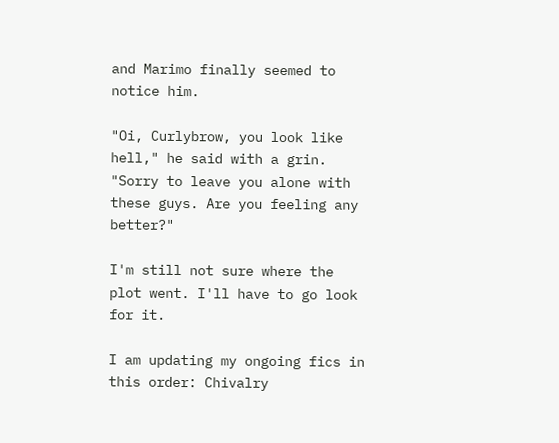and Marimo finally seemed to notice him.

"Oi, Curlybrow, you look like hell," he said with a grin. "Sorry to leave you alone with these guys. Are you feeling any better?"

I'm still not sure where the plot went. I'll have to go look for it.

I am updating my ongoing fics in this order: Chivalry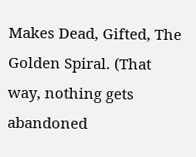Makes Dead, Gifted, The Golden Spiral. (That way, nothing gets abandoned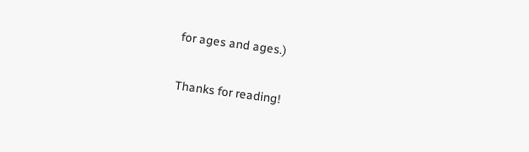for ages and ages.)

Thanks for reading!